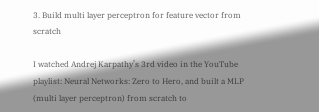3. Build multi layer perceptron for feature vector from scratch

I watched Andrej Karpathy’s 3rd video in the YouTube playlist: Neural Networks: Zero to Hero, and built a MLP (multi layer perceptron) from scratch to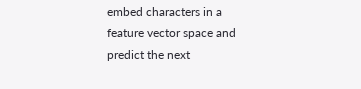embed characters in a feature vector space and predict the next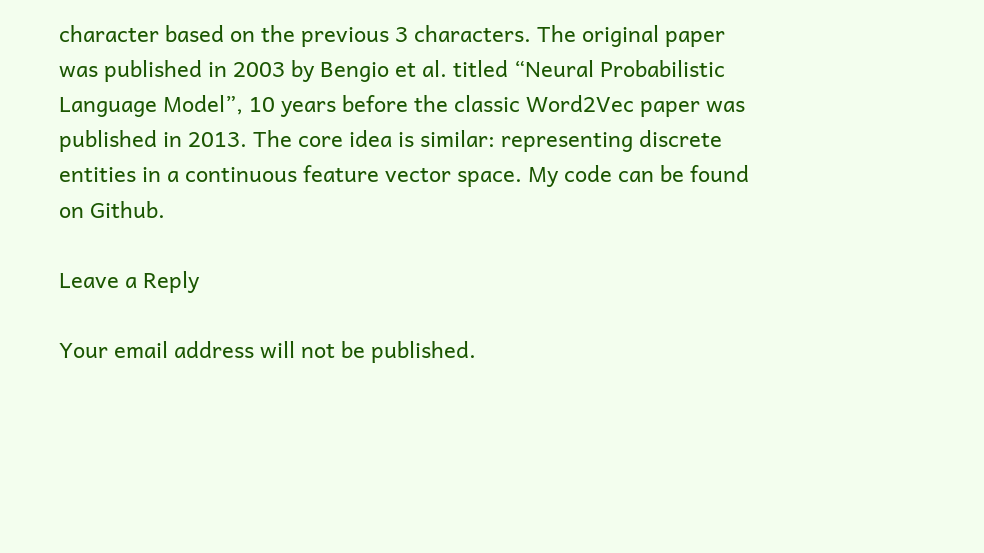character based on the previous 3 characters. The original paper was published in 2003 by Bengio et al. titled “Neural Probabilistic Language Model”, 10 years before the classic Word2Vec paper was published in 2013. The core idea is similar: representing discrete entities in a continuous feature vector space. My code can be found on Github.

Leave a Reply

Your email address will not be published.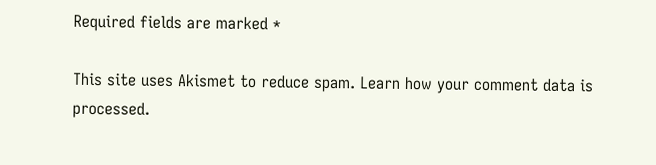Required fields are marked *

This site uses Akismet to reduce spam. Learn how your comment data is processed.